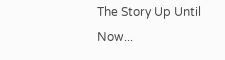The Story Up Until Now...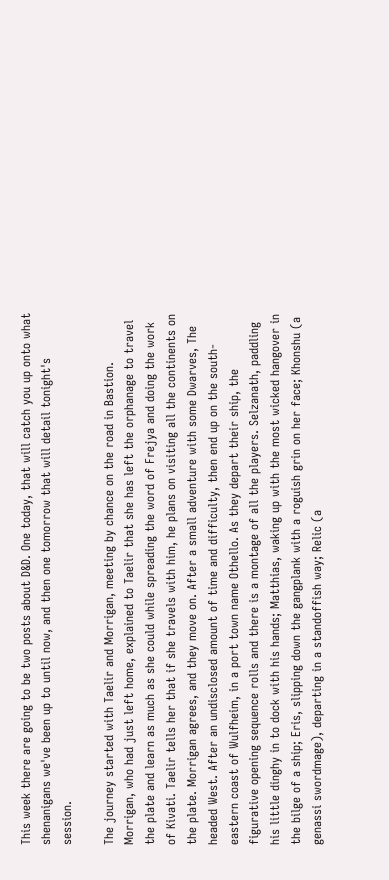This week there are going to be two posts about D&D. One today, that will catch you up onto what shenanigans we've been up to until now, and then one tomorrow that will detail tonight's session.

The journey started with Taelir and Morrigan, meeting by chance on the road in Bastion. Morrigan, who had just left home, explained to Taelir that she has left the orphanage to travel the plate and learn as much as she could while spreading the word of Frejya and doing the work of Kivati. Taelir tells her that if she travels with him, he plans on visiting all the continents on the plate. Morrigan agrees, and they move on. After a small adventure with some Dwarves, The headed West. After an undisclosed amount of time and difficulty, then end up on the south-eastern coast of Wulfheim, in a port town name Othello. As they depart their ship, the figurative opening sequence rolls and there is a montage of all the players. Selzanath, paddling his little dinghy in to dock with his hands; Matthias, waking up with the most wicked hangover in the bilge of a ship; Eris, slipping down the gangplank with a roguish grin on her face; Khonshu (a genassi swordmage), departing in a standoffish way; Relic (a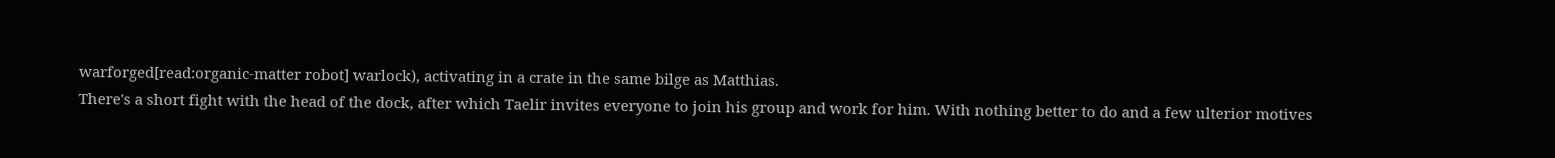warforged[read:organic-matter robot] warlock), activating in a crate in the same bilge as Matthias.
There's a short fight with the head of the dock, after which Taelir invites everyone to join his group and work for him. With nothing better to do and a few ulterior motives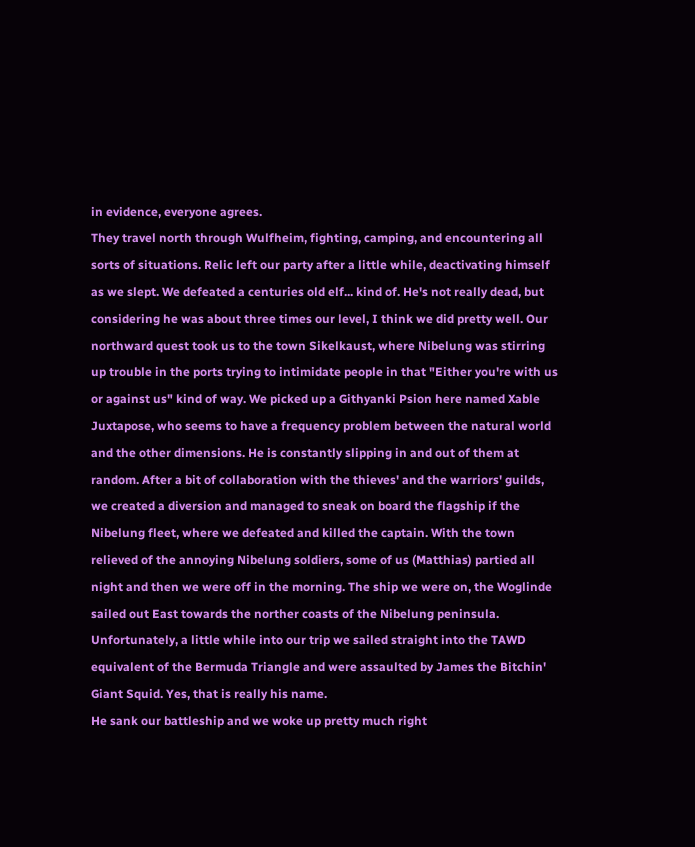in evidence, everyone agrees.
They travel north through Wulfheim, fighting, camping, and encountering all sorts of situations. Relic left our party after a little while, deactivating himself as we slept. We defeated a centuries old elf... kind of. He's not really dead, but considering he was about three times our level, I think we did pretty well. Our northward quest took us to the town Sikelkaust, where Nibelung was stirring up trouble in the ports trying to intimidate people in that "Either you're with us or against us" kind of way. We picked up a Githyanki Psion here named Xable Juxtapose, who seems to have a frequency problem between the natural world and the other dimensions. He is constantly slipping in and out of them at random. After a bit of collaboration with the thieves' and the warriors' guilds, we created a diversion and managed to sneak on board the flagship if the Nibelung fleet, where we defeated and killed the captain. With the town relieved of the annoying Nibelung soldiers, some of us (Matthias) partied all night and then we were off in the morning. The ship we were on, the Woglinde sailed out East towards the norther coasts of the Nibelung peninsula. Unfortunately, a little while into our trip we sailed straight into the TAWD equivalent of the Bermuda Triangle and were assaulted by James the Bitchin' Giant Squid. Yes, that is really his name.
He sank our battleship and we woke up pretty much right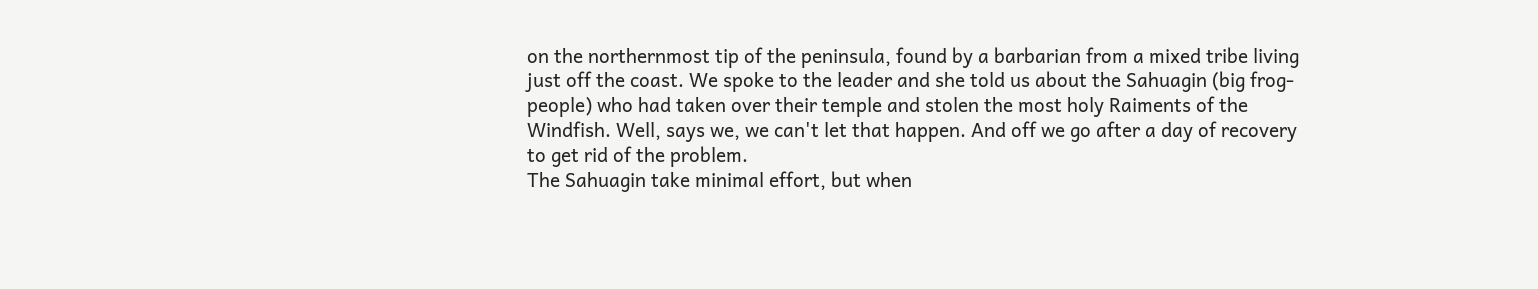on the northernmost tip of the peninsula, found by a barbarian from a mixed tribe living just off the coast. We spoke to the leader and she told us about the Sahuagin (big frog-people) who had taken over their temple and stolen the most holy Raiments of the Windfish. Well, says we, we can't let that happen. And off we go after a day of recovery to get rid of the problem.
The Sahuagin take minimal effort, but when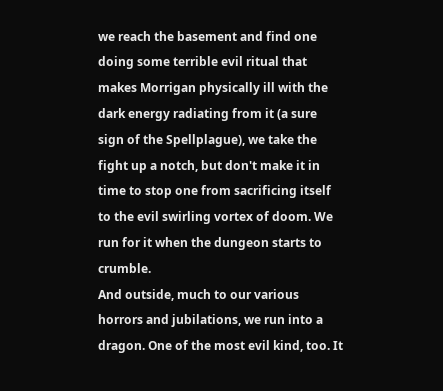we reach the basement and find one doing some terrible evil ritual that makes Morrigan physically ill with the dark energy radiating from it (a sure sign of the Spellplague), we take the fight up a notch, but don't make it in time to stop one from sacrificing itself to the evil swirling vortex of doom. We run for it when the dungeon starts to crumble.
And outside, much to our various horrors and jubilations, we run into a dragon. One of the most evil kind, too. It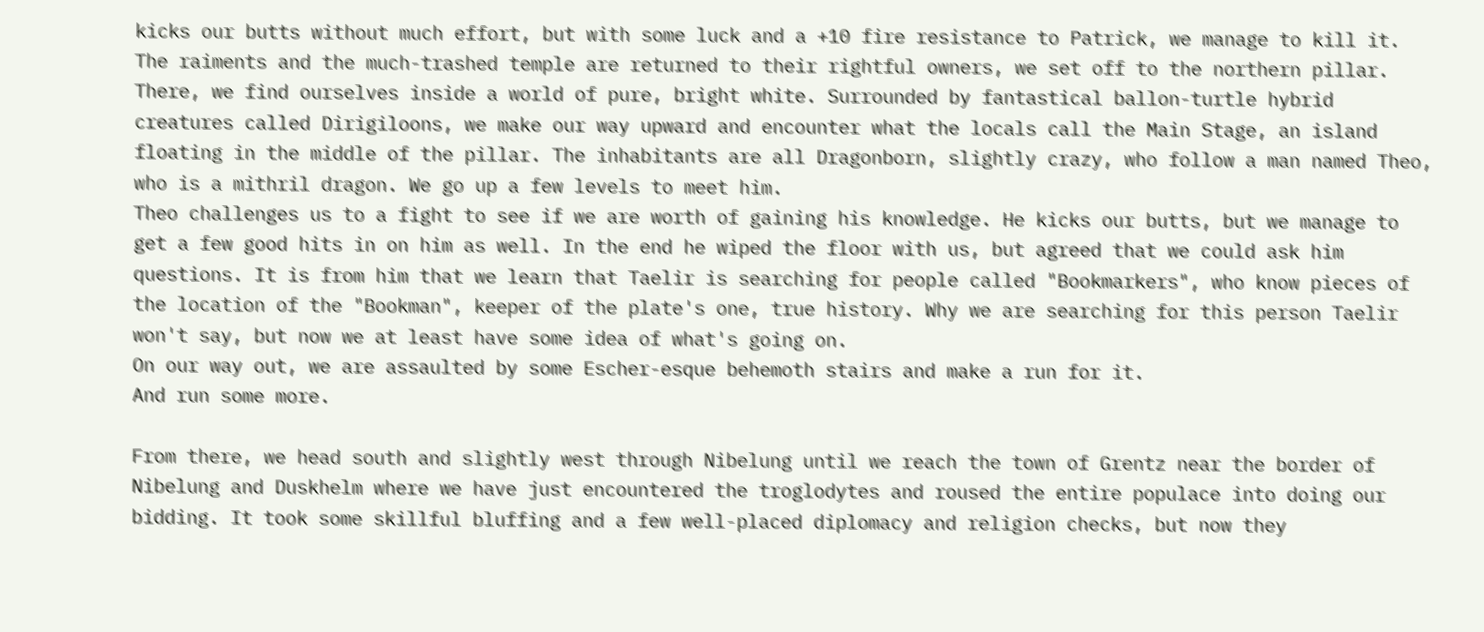kicks our butts without much effort, but with some luck and a +10 fire resistance to Patrick, we manage to kill it. The raiments and the much-trashed temple are returned to their rightful owners, we set off to the northern pillar.
There, we find ourselves inside a world of pure, bright white. Surrounded by fantastical ballon-turtle hybrid creatures called Dirigiloons, we make our way upward and encounter what the locals call the Main Stage, an island floating in the middle of the pillar. The inhabitants are all Dragonborn, slightly crazy, who follow a man named Theo, who is a mithril dragon. We go up a few levels to meet him.
Theo challenges us to a fight to see if we are worth of gaining his knowledge. He kicks our butts, but we manage to get a few good hits in on him as well. In the end he wiped the floor with us, but agreed that we could ask him questions. It is from him that we learn that Taelir is searching for people called "Bookmarkers", who know pieces of the location of the "Bookman", keeper of the plate's one, true history. Why we are searching for this person Taelir won't say, but now we at least have some idea of what's going on.
On our way out, we are assaulted by some Escher-esque behemoth stairs and make a run for it.
And run some more.

From there, we head south and slightly west through Nibelung until we reach the town of Grentz near the border of Nibelung and Duskhelm where we have just encountered the troglodytes and roused the entire populace into doing our bidding. It took some skillful bluffing and a few well-placed diplomacy and religion checks, but now they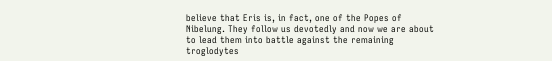believe that Eris is, in fact, one of the Popes of Nibelung. They follow us devotedly and now we are about to lead them into battle against the remaining troglodytes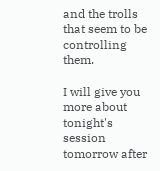and the trolls that seem to be controlling them.

I will give you more about tonight's session tomorrow after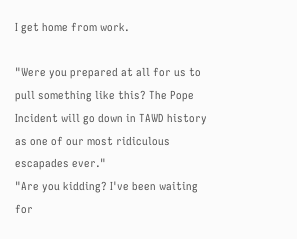I get home from work.

"Were you prepared at all for us to pull something like this? The Pope Incident will go down in TAWD history as one of our most ridiculous escapades ever."
"Are you kidding? I've been waiting for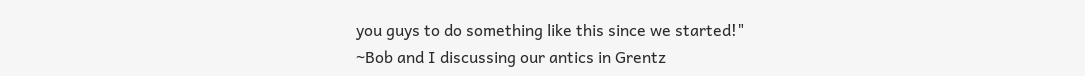you guys to do something like this since we started!"
~Bob and I discussing our antics in Grentz